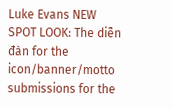Luke Evans NEW SPOT LOOK: The diễn đàn for the icon/banner/motto submissions for the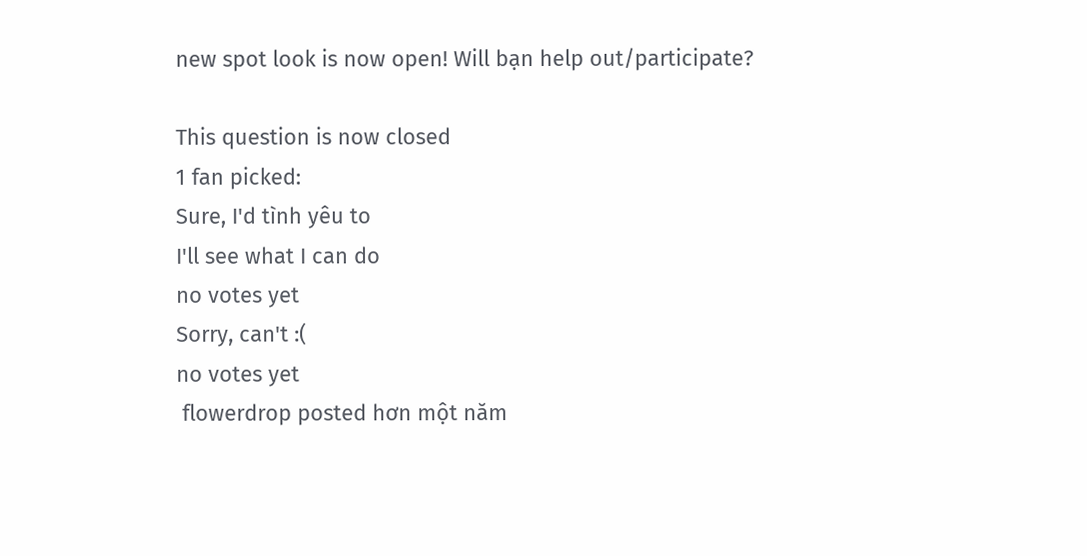new spot look is now open! Will bạn help out/participate?

This question is now closed
1 fan picked:
Sure, I'd tình yêu to
I'll see what I can do
no votes yet
Sorry, can't :(
no votes yet
 flowerdrop posted hơn một năm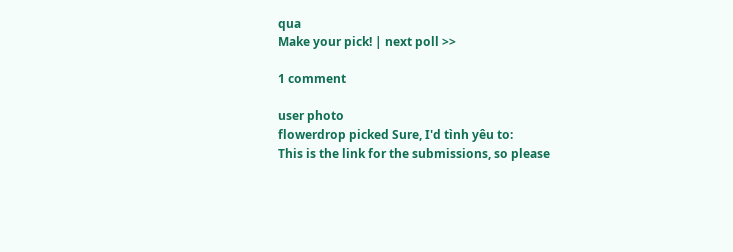qua
Make your pick! | next poll >>

1 comment

user photo
flowerdrop picked Sure, I'd tình yêu to:
This is the link for the submissions, so please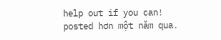help out if you can!
posted hơn một năm qua.